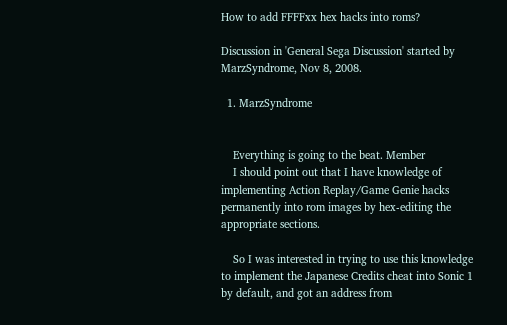How to add FFFFxx hex hacks into roms?

Discussion in 'General Sega Discussion' started by MarzSyndrome, Nov 8, 2008.

  1. MarzSyndrome


    Everything is going to the beat. Member
    I should point out that I have knowledge of implementing Action Replay/Game Genie hacks permanently into rom images by hex-editing the appropriate sections.

    So I was interested in trying to use this knowledge to implement the Japanese Credits cheat into Sonic 1 by default, and got an address from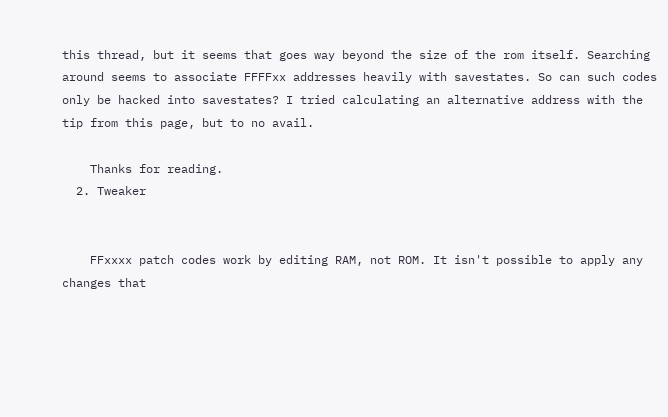this thread, but it seems that goes way beyond the size of the rom itself. Searching around seems to associate FFFFxx addresses heavily with savestates. So can such codes only be hacked into savestates? I tried calculating an alternative address with the tip from this page, but to no avail.

    Thanks for reading.
  2. Tweaker


    FFxxxx patch codes work by editing RAM, not ROM. It isn't possible to apply any changes that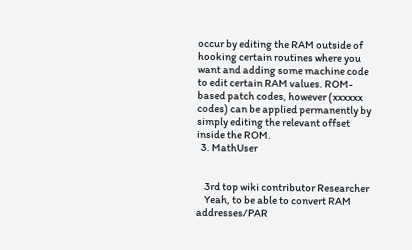occur by editing the RAM outside of hooking certain routines where you want and adding some machine code to edit certain RAM values. ROM-based patch codes, however (xxxxxx codes) can be applied permanently by simply editing the relevant offset inside the ROM.
  3. MathUser


    3rd top wiki contributor Researcher
    Yeah, to be able to convert RAM addresses/PAR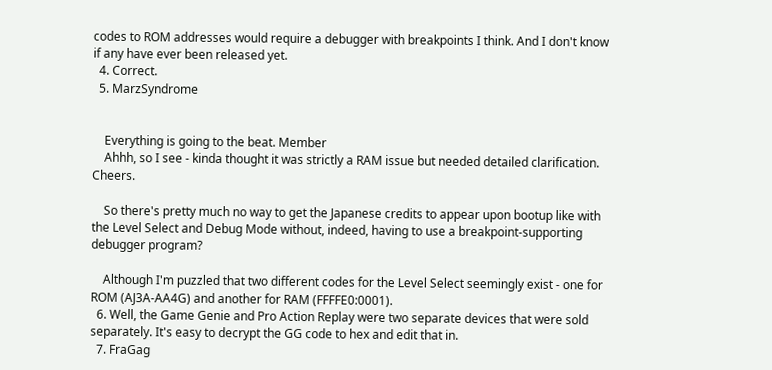codes to ROM addresses would require a debugger with breakpoints I think. And I don't know if any have ever been released yet.
  4. Correct.
  5. MarzSyndrome


    Everything is going to the beat. Member
    Ahhh, so I see - kinda thought it was strictly a RAM issue but needed detailed clarification. Cheers.

    So there's pretty much no way to get the Japanese credits to appear upon bootup like with the Level Select and Debug Mode without, indeed, having to use a breakpoint-supporting debugger program?

    Although I'm puzzled that two different codes for the Level Select seemingly exist - one for ROM (AJ3A-AA4G) and another for RAM (FFFFE0:0001).
  6. Well, the Game Genie and Pro Action Replay were two separate devices that were sold separately. It's easy to decrypt the GG code to hex and edit that in.
  7. FraGag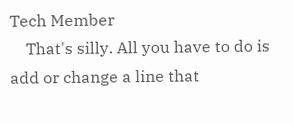Tech Member
    That's silly. All you have to do is add or change a line that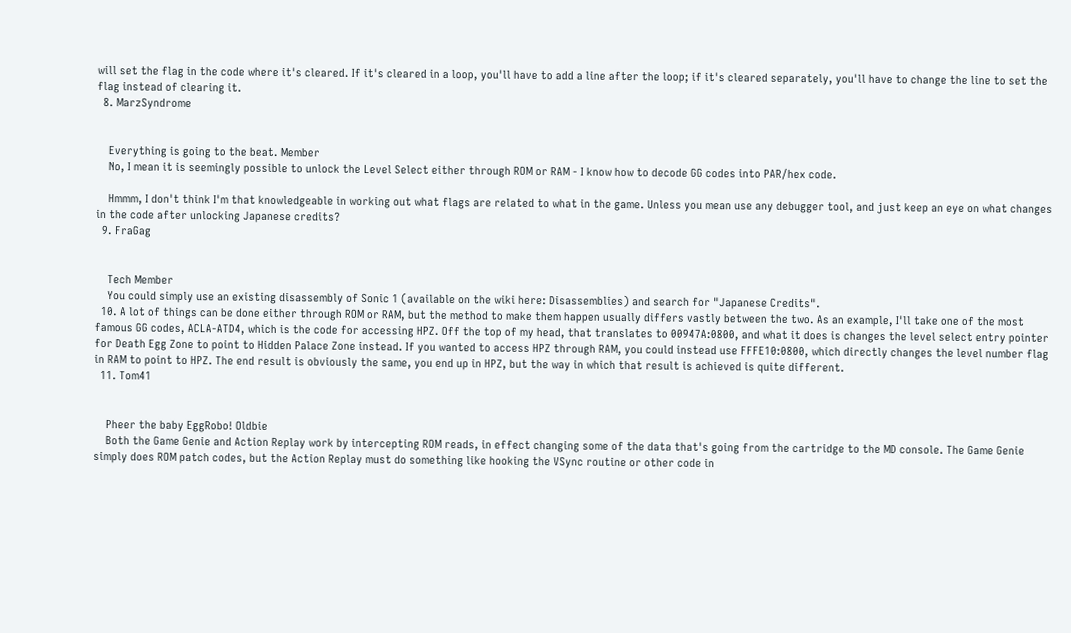will set the flag in the code where it's cleared. If it's cleared in a loop, you'll have to add a line after the loop; if it's cleared separately, you'll have to change the line to set the flag instead of clearing it.
  8. MarzSyndrome


    Everything is going to the beat. Member
    No, I mean it is seemingly possible to unlock the Level Select either through ROM or RAM - I know how to decode GG codes into PAR/hex code.

    Hmmm, I don't think I'm that knowledgeable in working out what flags are related to what in the game. Unless you mean use any debugger tool, and just keep an eye on what changes in the code after unlocking Japanese credits?
  9. FraGag


    Tech Member
    You could simply use an existing disassembly of Sonic 1 (available on the wiki here: Disassemblies) and search for "Japanese Credits".
  10. A lot of things can be done either through ROM or RAM, but the method to make them happen usually differs vastly between the two. As an example, I'll take one of the most famous GG codes, ACLA-ATD4, which is the code for accessing HPZ. Off the top of my head, that translates to 00947A:0800, and what it does is changes the level select entry pointer for Death Egg Zone to point to Hidden Palace Zone instead. If you wanted to access HPZ through RAM, you could instead use FFFE10:0800, which directly changes the level number flag in RAM to point to HPZ. The end result is obviously the same, you end up in HPZ, but the way in which that result is achieved is quite different.
  11. Tom41


    Pheer the baby EggRobo! Oldbie
    Both the Game Genie and Action Replay work by intercepting ROM reads, in effect changing some of the data that's going from the cartridge to the MD console. The Game Genie simply does ROM patch codes, but the Action Replay must do something like hooking the VSync routine or other code in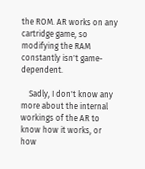the ROM. AR works on any cartridge game, so modifying the RAM constantly isn't game-dependent.

    Sadly, I don't know any more about the internal workings of the AR to know how it works, or how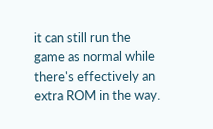it can still run the game as normal while there's effectively an extra ROM in the way.